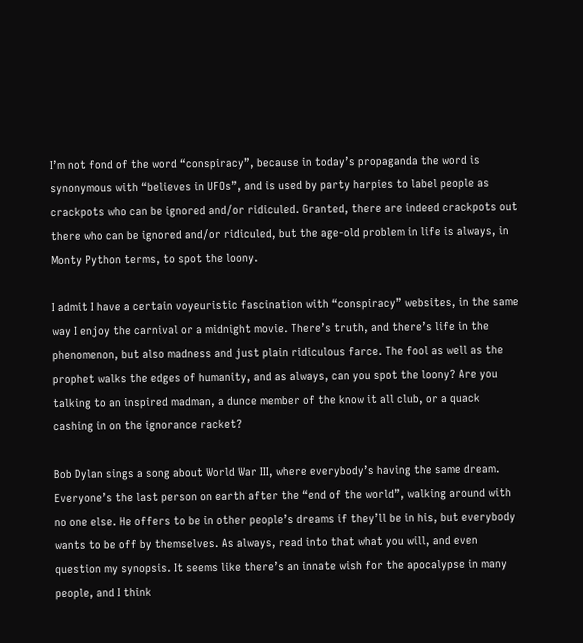I’m not fond of the word “conspiracy”, because in today’s propaganda the word is synonymous with “believes in UFOs”, and is used by party harpies to label people as crackpots who can be ignored and/or ridiculed. Granted, there are indeed crackpots out there who can be ignored and/or ridiculed, but the age-old problem in life is always, in Monty Python terms, to spot the loony.

I admit I have a certain voyeuristic fascination with “conspiracy” websites, in the same way I enjoy the carnival or a midnight movie. There’s truth, and there’s life in the phenomenon, but also madness and just plain ridiculous farce. The fool as well as the prophet walks the edges of humanity, and as always, can you spot the loony? Are you talking to an inspired madman, a dunce member of the know it all club, or a quack cashing in on the ignorance racket?

Bob Dylan sings a song about World War III, where everybody’s having the same dream. Everyone’s the last person on earth after the “end of the world”, walking around with no one else. He offers to be in other people’s dreams if they’ll be in his, but everybody wants to be off by themselves. As always, read into that what you will, and even question my synopsis. It seems like there’s an innate wish for the apocalypse in many people, and I think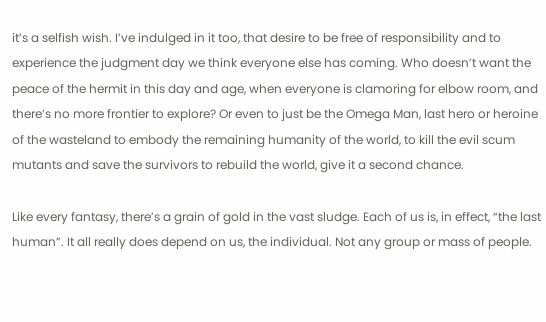it’s a selfish wish. I’ve indulged in it too, that desire to be free of responsibility and to experience the judgment day we think everyone else has coming. Who doesn’t want the peace of the hermit in this day and age, when everyone is clamoring for elbow room, and there’s no more frontier to explore? Or even to just be the Omega Man, last hero or heroine of the wasteland to embody the remaining humanity of the world, to kill the evil scum mutants and save the survivors to rebuild the world, give it a second chance.

Like every fantasy, there’s a grain of gold in the vast sludge. Each of us is, in effect, “the last human”. It all really does depend on us, the individual. Not any group or mass of people.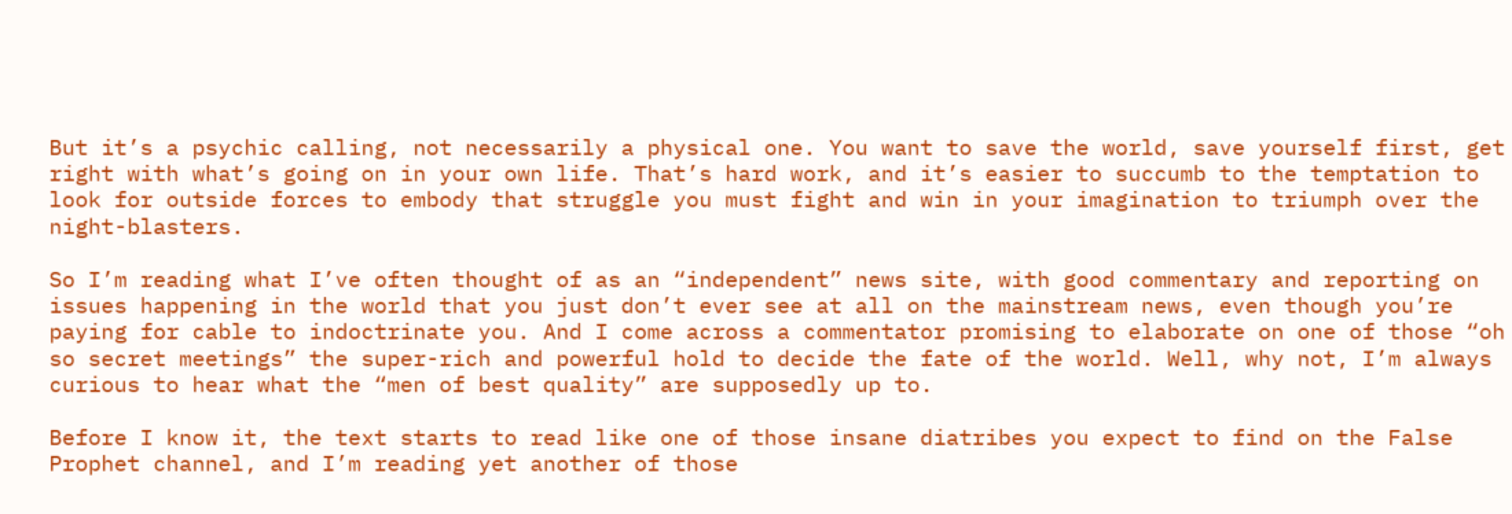But it’s a psychic calling, not necessarily a physical one. You want to save the world, save yourself first, get right with what’s going on in your own life. That’s hard work, and it’s easier to succumb to the temptation to look for outside forces to embody that struggle you must fight and win in your imagination to triumph over the night-blasters.

So I’m reading what I’ve often thought of as an “independent” news site, with good commentary and reporting on issues happening in the world that you just don’t ever see at all on the mainstream news, even though you’re paying for cable to indoctrinate you. And I come across a commentator promising to elaborate on one of those “oh so secret meetings” the super-rich and powerful hold to decide the fate of the world. Well, why not, I’m always curious to hear what the “men of best quality” are supposedly up to.

Before I know it, the text starts to read like one of those insane diatribes you expect to find on the False Prophet channel, and I’m reading yet another of those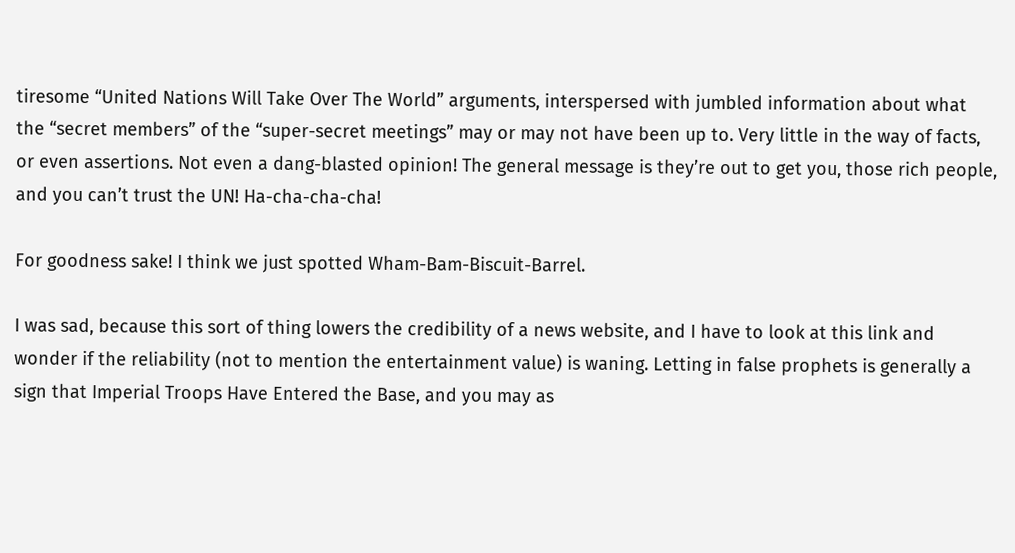tiresome “United Nations Will Take Over The World” arguments, interspersed with jumbled information about what the “secret members” of the “super-secret meetings” may or may not have been up to. Very little in the way of facts, or even assertions. Not even a dang-blasted opinion! The general message is they’re out to get you, those rich people, and you can’t trust the UN! Ha-cha-cha-cha!

For goodness sake! I think we just spotted Wham-Bam-Biscuit-Barrel.

I was sad, because this sort of thing lowers the credibility of a news website, and I have to look at this link and wonder if the reliability (not to mention the entertainment value) is waning. Letting in false prophets is generally a sign that Imperial Troops Have Entered the Base, and you may as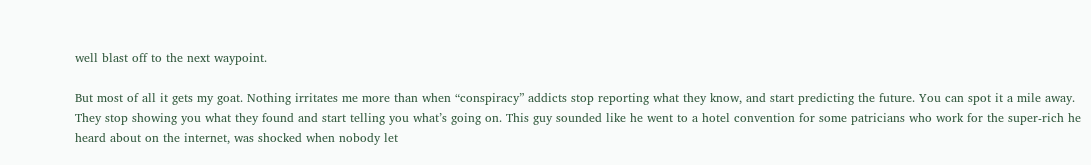well blast off to the next waypoint.

But most of all it gets my goat. Nothing irritates me more than when “conspiracy” addicts stop reporting what they know, and start predicting the future. You can spot it a mile away. They stop showing you what they found and start telling you what’s going on. This guy sounded like he went to a hotel convention for some patricians who work for the super-rich he heard about on the internet, was shocked when nobody let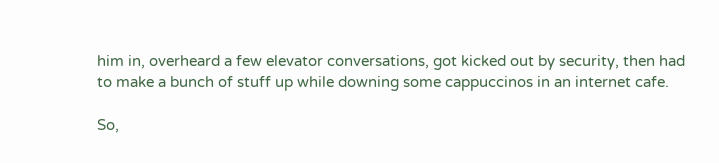him in, overheard a few elevator conversations, got kicked out by security, then had to make a bunch of stuff up while downing some cappuccinos in an internet cafe.

So,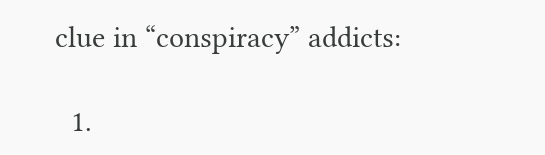clue in “conspiracy” addicts:

  1.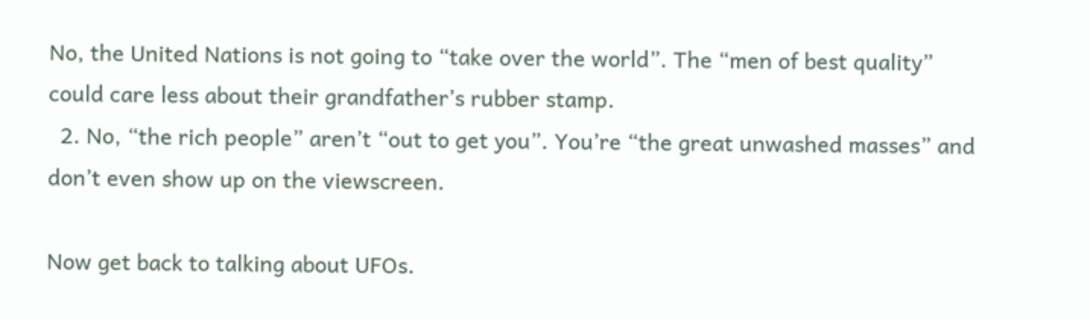No, the United Nations is not going to “take over the world”. The “men of best quality” could care less about their grandfather’s rubber stamp.
  2. No, “the rich people” aren’t “out to get you”. You’re “the great unwashed masses” and don’t even show up on the viewscreen.

Now get back to talking about UFOs.